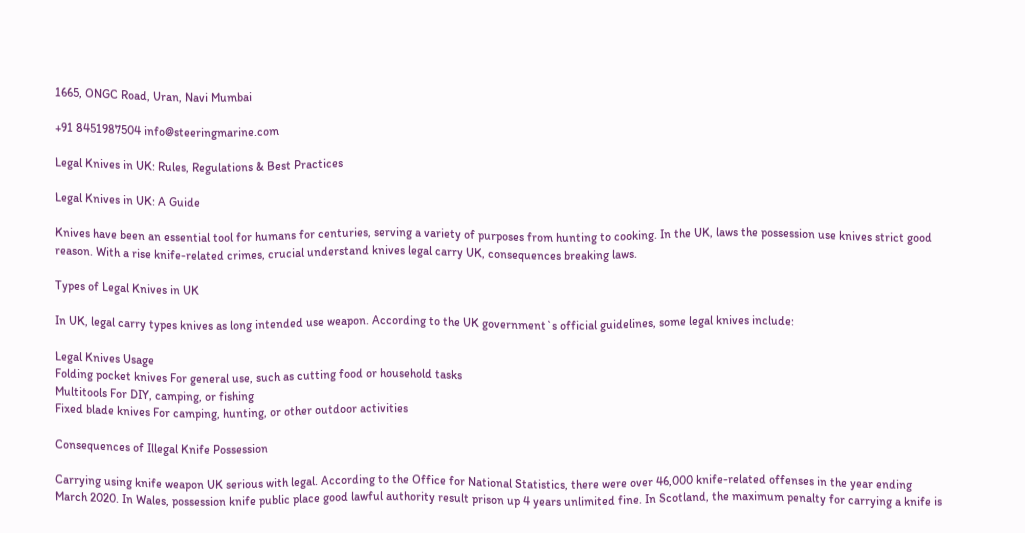1665, ONGC Road, Uran, Navi Mumbai

+91 8451987504 info@steeringmarine.com

Legal Knives in UK: Rules, Regulations & Best Practices

Legal Knives in UK: A Guide

Knives have been an essential tool for humans for centuries, serving a variety of purposes from hunting to cooking. In the UK, laws the possession use knives strict good reason. With a rise knife-related crimes, crucial understand knives legal carry UK, consequences breaking laws.

Types of Legal Knives in UK

In UK, legal carry types knives as long intended use weapon. According to the UK government`s official guidelines, some legal knives include:

Legal Knives Usage
Folding pocket knives For general use, such as cutting food or household tasks
Multitools For DIY, camping, or fishing
Fixed blade knives For camping, hunting, or other outdoor activities

Consequences of Illegal Knife Possession

Carrying using knife weapon UK serious with legal. According to the Office for National Statistics, there were over 46,000 knife-related offenses in the year ending March 2020. In Wales, possession knife public place good lawful authority result prison up 4 years unlimited fine. In Scotland, the maximum penalty for carrying a knife is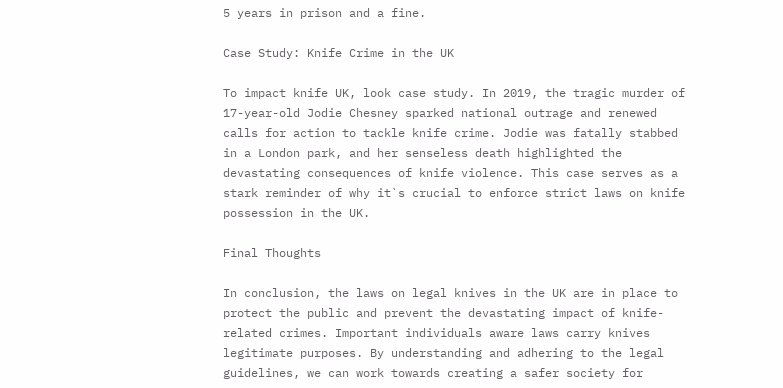5 years in prison and a fine.

Case Study: Knife Crime in the UK

To impact knife UK, look case study. In 2019, the tragic murder of 17-year-old Jodie Chesney sparked national outrage and renewed calls for action to tackle knife crime. Jodie was fatally stabbed in a London park, and her senseless death highlighted the devastating consequences of knife violence. This case serves as a stark reminder of why it`s crucial to enforce strict laws on knife possession in the UK.

Final Thoughts

In conclusion, the laws on legal knives in the UK are in place to protect the public and prevent the devastating impact of knife-related crimes. Important individuals aware laws carry knives legitimate purposes. By understanding and adhering to the legal guidelines, we can work towards creating a safer society for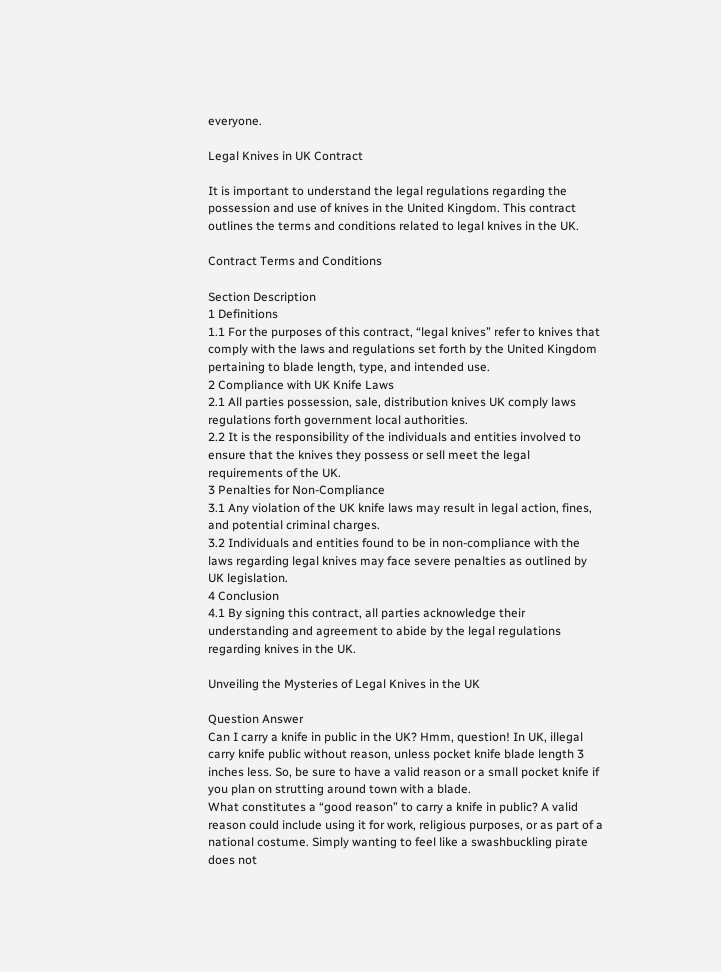everyone.

Legal Knives in UK Contract

It is important to understand the legal regulations regarding the possession and use of knives in the United Kingdom. This contract outlines the terms and conditions related to legal knives in the UK.

Contract Terms and Conditions

Section Description
1 Definitions
1.1 For the purposes of this contract, “legal knives” refer to knives that comply with the laws and regulations set forth by the United Kingdom pertaining to blade length, type, and intended use.
2 Compliance with UK Knife Laws
2.1 All parties possession, sale, distribution knives UK comply laws regulations forth government local authorities.
2.2 It is the responsibility of the individuals and entities involved to ensure that the knives they possess or sell meet the legal requirements of the UK.
3 Penalties for Non-Compliance
3.1 Any violation of the UK knife laws may result in legal action, fines, and potential criminal charges.
3.2 Individuals and entities found to be in non-compliance with the laws regarding legal knives may face severe penalties as outlined by UK legislation.
4 Conclusion
4.1 By signing this contract, all parties acknowledge their understanding and agreement to abide by the legal regulations regarding knives in the UK.

Unveiling the Mysteries of Legal Knives in the UK

Question Answer
Can I carry a knife in public in the UK? Hmm, question! In UK, illegal carry knife public without reason, unless pocket knife blade length 3 inches less. So, be sure to have a valid reason or a small pocket knife if you plan on strutting around town with a blade.
What constitutes a “good reason” to carry a knife in public? A valid reason could include using it for work, religious purposes, or as part of a national costume. Simply wanting to feel like a swashbuckling pirate does not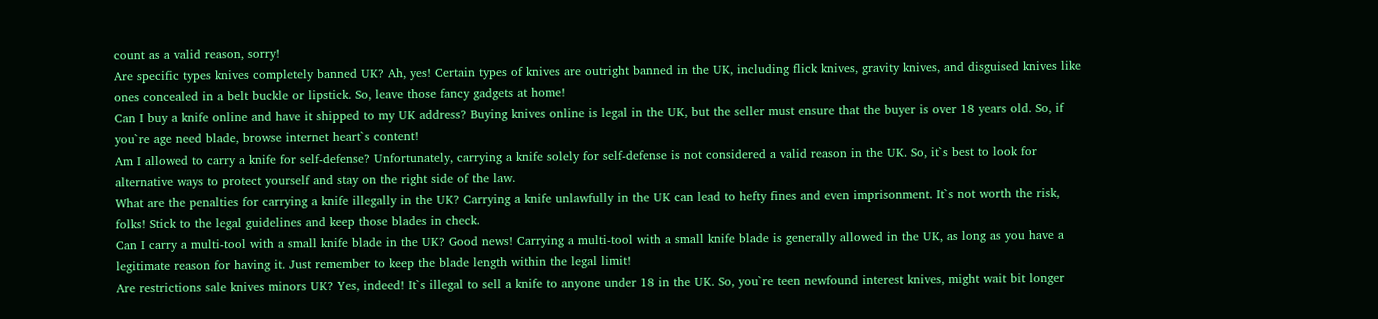count as a valid reason, sorry!
Are specific types knives completely banned UK? Ah, yes! Certain types of knives are outright banned in the UK, including flick knives, gravity knives, and disguised knives like ones concealed in a belt buckle or lipstick. So, leave those fancy gadgets at home!
Can I buy a knife online and have it shipped to my UK address? Buying knives online is legal in the UK, but the seller must ensure that the buyer is over 18 years old. So, if you`re age need blade, browse internet heart`s content!
Am I allowed to carry a knife for self-defense? Unfortunately, carrying a knife solely for self-defense is not considered a valid reason in the UK. So, it`s best to look for alternative ways to protect yourself and stay on the right side of the law.
What are the penalties for carrying a knife illegally in the UK? Carrying a knife unlawfully in the UK can lead to hefty fines and even imprisonment. It`s not worth the risk, folks! Stick to the legal guidelines and keep those blades in check.
Can I carry a multi-tool with a small knife blade in the UK? Good news! Carrying a multi-tool with a small knife blade is generally allowed in the UK, as long as you have a legitimate reason for having it. Just remember to keep the blade length within the legal limit!
Are restrictions sale knives minors UK? Yes, indeed! It`s illegal to sell a knife to anyone under 18 in the UK. So, you`re teen newfound interest knives, might wait bit longer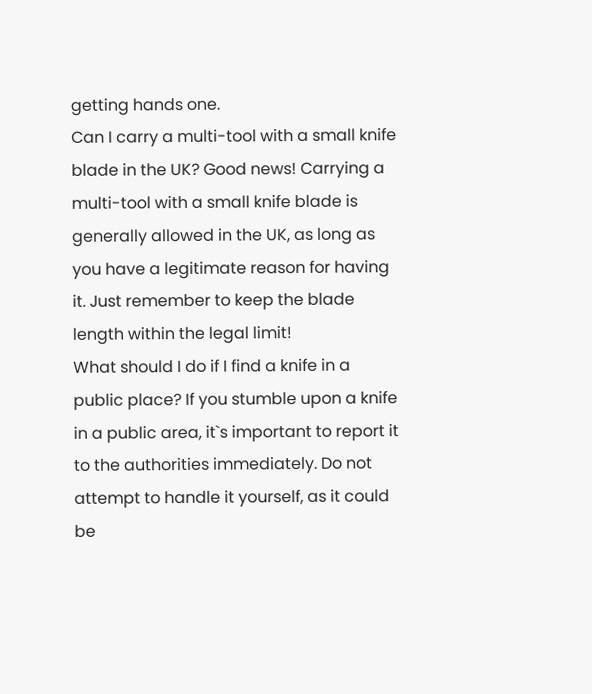getting hands one.
Can I carry a multi-tool with a small knife blade in the UK? Good news! Carrying a multi-tool with a small knife blade is generally allowed in the UK, as long as you have a legitimate reason for having it. Just remember to keep the blade length within the legal limit!
What should I do if I find a knife in a public place? If you stumble upon a knife in a public area, it`s important to report it to the authorities immediately. Do not attempt to handle it yourself, as it could be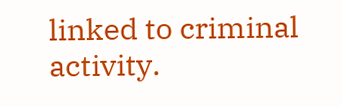linked to criminal activity.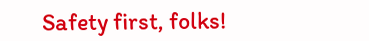Safety first, folks!